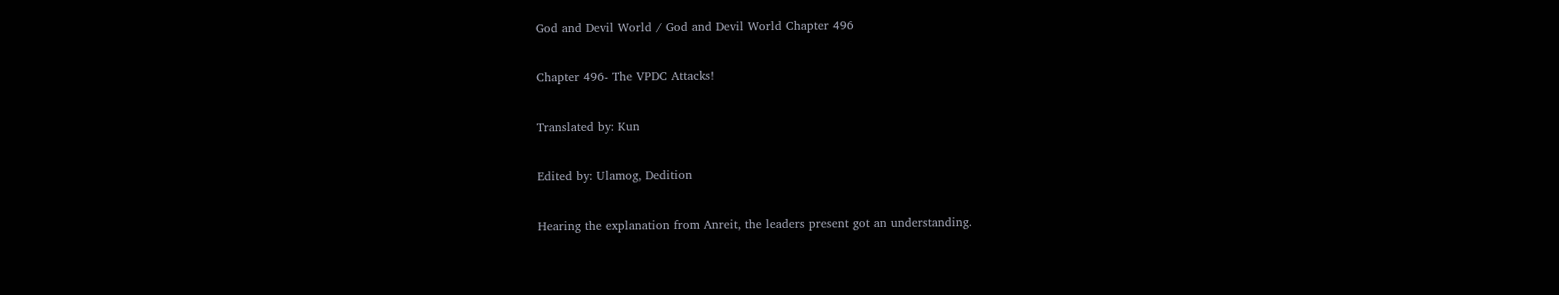God and Devil World / God and Devil World Chapter 496

Chapter 496- The VPDC Attacks!

Translated by: Kun

Edited by: Ulamog, Dedition

Hearing the explanation from Anreit, the leaders present got an understanding.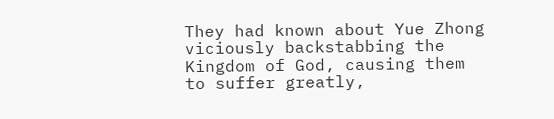They had known about Yue Zhong viciously backstabbing the Kingdom of God, causing them to suffer greatly,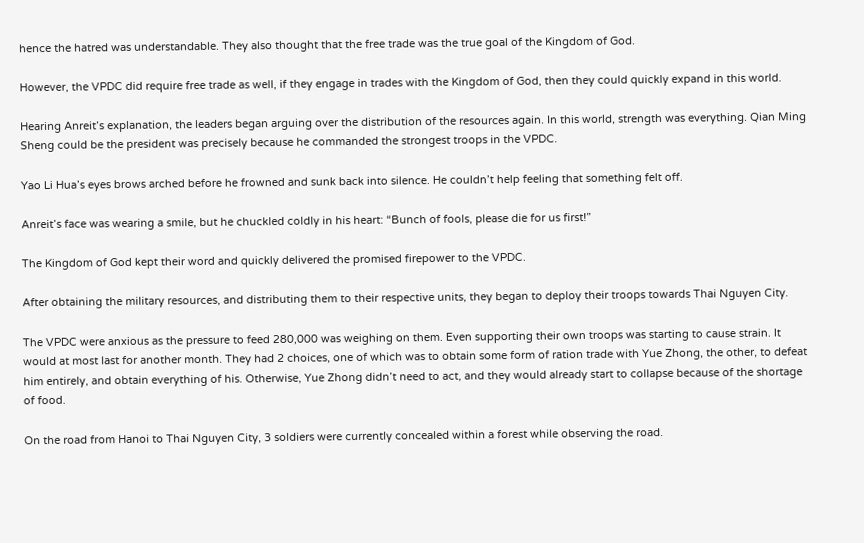hence the hatred was understandable. They also thought that the free trade was the true goal of the Kingdom of God.

However, the VPDC did require free trade as well, if they engage in trades with the Kingdom of God, then they could quickly expand in this world.

Hearing Anreit’s explanation, the leaders began arguing over the distribution of the resources again. In this world, strength was everything. Qian Ming Sheng could be the president was precisely because he commanded the strongest troops in the VPDC.

Yao Li Hua’s eyes brows arched before he frowned and sunk back into silence. He couldn’t help feeling that something felt off.

Anreit’s face was wearing a smile, but he chuckled coldly in his heart: “Bunch of fools, please die for us first!”

The Kingdom of God kept their word and quickly delivered the promised firepower to the VPDC.

After obtaining the military resources, and distributing them to their respective units, they began to deploy their troops towards Thai Nguyen City.

The VPDC were anxious as the pressure to feed 280,000 was weighing on them. Even supporting their own troops was starting to cause strain. It would at most last for another month. They had 2 choices, one of which was to obtain some form of ration trade with Yue Zhong, the other, to defeat him entirely, and obtain everything of his. Otherwise, Yue Zhong didn’t need to act, and they would already start to collapse because of the shortage of food.

On the road from Hanoi to Thai Nguyen City, 3 soldiers were currently concealed within a forest while observing the road.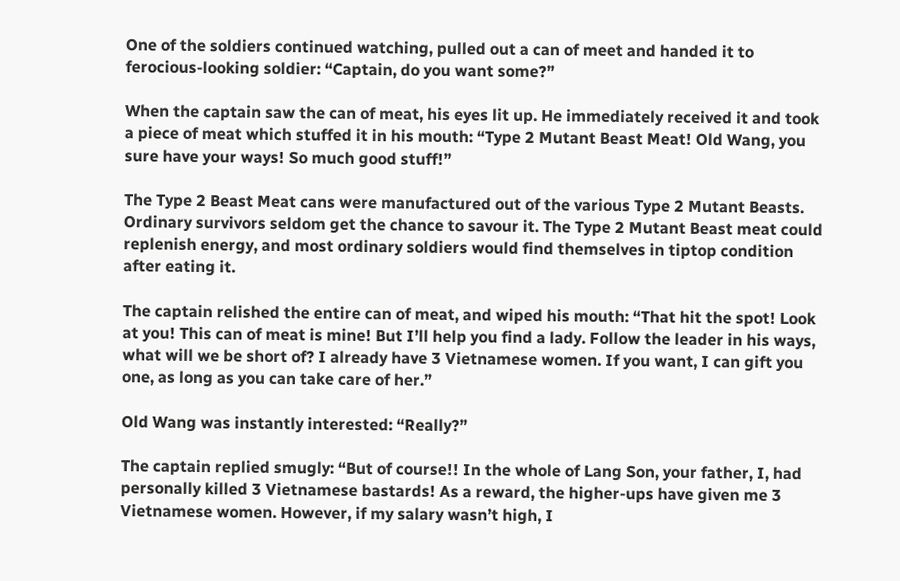One of the soldiers continued watching, pulled out a can of meet and handed it to ferocious-looking soldier: “Captain, do you want some?”

When the captain saw the can of meat, his eyes lit up. He immediately received it and took a piece of meat which stuffed it in his mouth: “Type 2 Mutant Beast Meat! Old Wang, you sure have your ways! So much good stuff!”

The Type 2 Beast Meat cans were manufactured out of the various Type 2 Mutant Beasts. Ordinary survivors seldom get the chance to savour it. The Type 2 Mutant Beast meat could replenish energy, and most ordinary soldiers would find themselves in tiptop condition after eating it.

The captain relished the entire can of meat, and wiped his mouth: “That hit the spot! Look at you! This can of meat is mine! But I’ll help you find a lady. Follow the leader in his ways, what will we be short of? I already have 3 Vietnamese women. If you want, I can gift you one, as long as you can take care of her.”

Old Wang was instantly interested: “Really?”

The captain replied smugly: “But of course!! In the whole of Lang Son, your father, I, had personally killed 3 Vietnamese bastards! As a reward, the higher-ups have given me 3 Vietnamese women. However, if my salary wasn’t high, I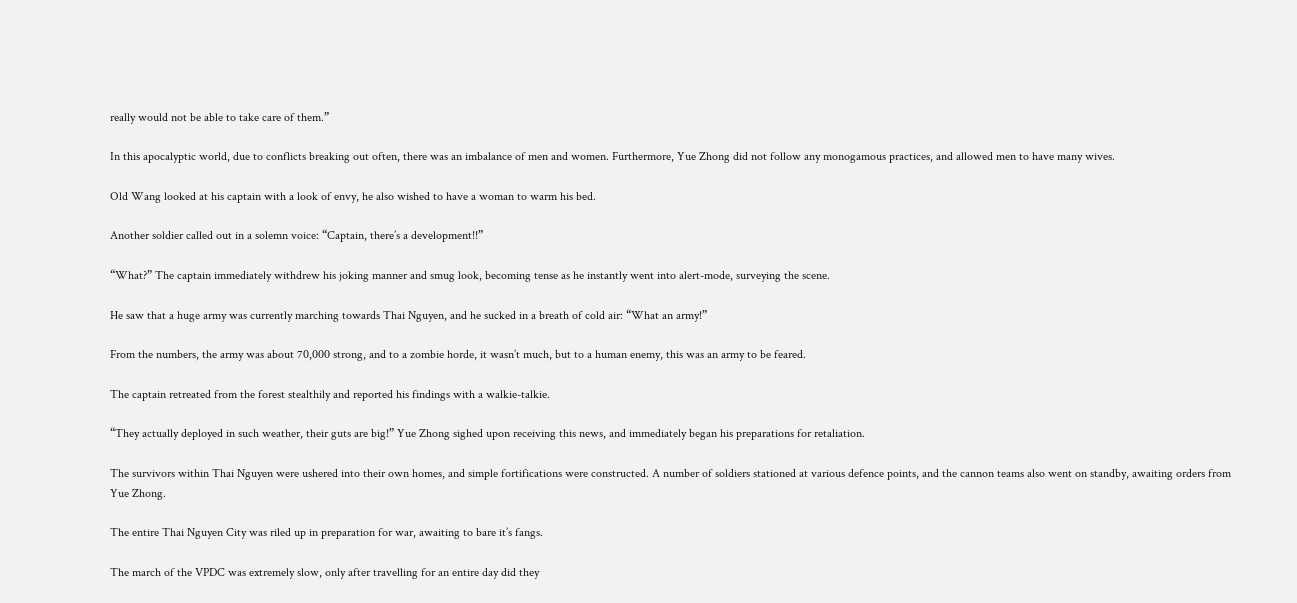really would not be able to take care of them.”

In this apocalyptic world, due to conflicts breaking out often, there was an imbalance of men and women. Furthermore, Yue Zhong did not follow any monogamous practices, and allowed men to have many wives.

Old Wang looked at his captain with a look of envy, he also wished to have a woman to warm his bed.

Another soldier called out in a solemn voice: “Captain, there’s a development!!”

“What?” The captain immediately withdrew his joking manner and smug look, becoming tense as he instantly went into alert-mode, surveying the scene.

He saw that a huge army was currently marching towards Thai Nguyen, and he sucked in a breath of cold air: “What an army!”

From the numbers, the army was about 70,000 strong, and to a zombie horde, it wasn’t much, but to a human enemy, this was an army to be feared.

The captain retreated from the forest stealthily and reported his findings with a walkie-talkie.

“They actually deployed in such weather, their guts are big!” Yue Zhong sighed upon receiving this news, and immediately began his preparations for retaliation.

The survivors within Thai Nguyen were ushered into their own homes, and simple fortifications were constructed. A number of soldiers stationed at various defence points, and the cannon teams also went on standby, awaiting orders from Yue Zhong.

The entire Thai Nguyen City was riled up in preparation for war, awaiting to bare it’s fangs.

The march of the VPDC was extremely slow, only after travelling for an entire day did they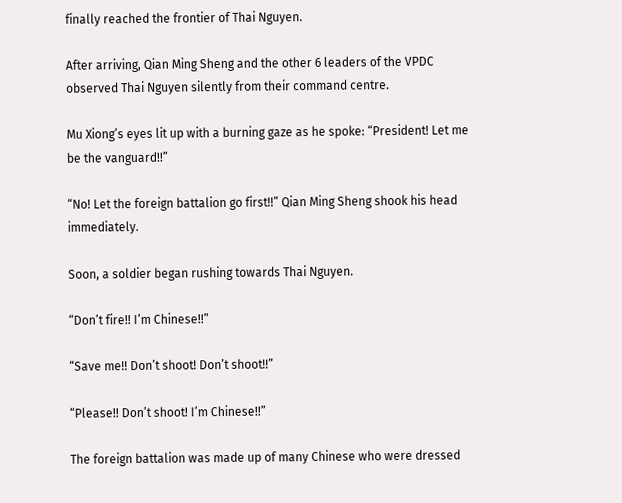finally reached the frontier of Thai Nguyen.

After arriving, Qian Ming Sheng and the other 6 leaders of the VPDC observed Thai Nguyen silently from their command centre.

Mu Xiong’s eyes lit up with a burning gaze as he spoke: “President! Let me be the vanguard!!”

“No! Let the foreign battalion go first!!” Qian Ming Sheng shook his head immediately.

Soon, a soldier began rushing towards Thai Nguyen.

“Don’t fire!! I’m Chinese!!”

“Save me!! Don’t shoot! Don’t shoot!!”

“Please!! Don’t shoot! I’m Chinese!!”

The foreign battalion was made up of many Chinese who were dressed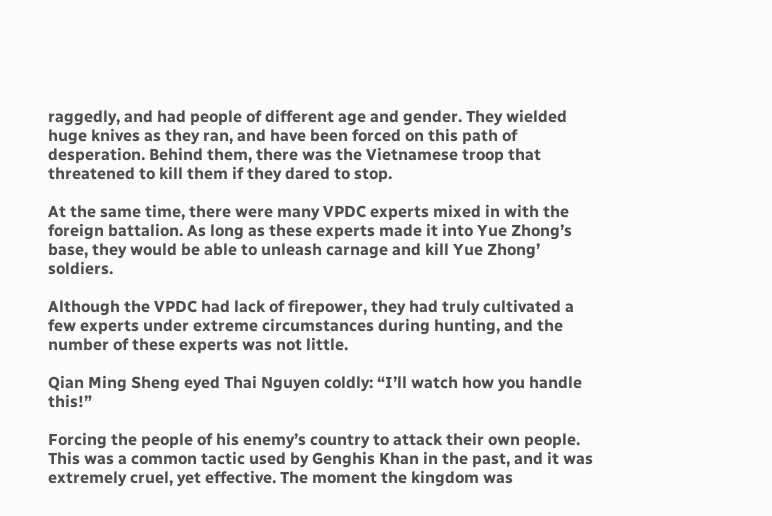raggedly, and had people of different age and gender. They wielded huge knives as they ran, and have been forced on this path of desperation. Behind them, there was the Vietnamese troop that threatened to kill them if they dared to stop.

At the same time, there were many VPDC experts mixed in with the foreign battalion. As long as these experts made it into Yue Zhong’s base, they would be able to unleash carnage and kill Yue Zhong’ soldiers.

Although the VPDC had lack of firepower, they had truly cultivated a few experts under extreme circumstances during hunting, and the number of these experts was not little.

Qian Ming Sheng eyed Thai Nguyen coldly: “I’ll watch how you handle this!”

Forcing the people of his enemy’s country to attack their own people. This was a common tactic used by Genghis Khan in the past, and it was extremely cruel, yet effective. The moment the kingdom was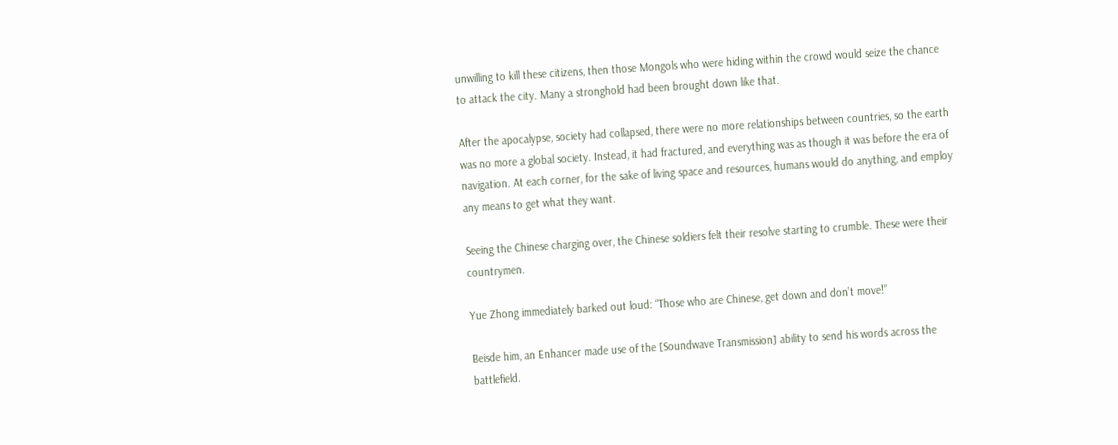unwilling to kill these citizens, then those Mongols who were hiding within the crowd would seize the chance to attack the city. Many a stronghold had been brought down like that.

After the apocalypse, society had collapsed, there were no more relationships between countries, so the earth was no more a global society. Instead, it had fractured, and everything was as though it was before the era of navigation. At each corner, for the sake of living space and resources, humans would do anything, and employ any means to get what they want.

Seeing the Chinese charging over, the Chinese soldiers felt their resolve starting to crumble. These were their countrymen.

Yue Zhong immediately barked out loud: “Those who are Chinese, get down and don’t move!”

Beisde him, an Enhancer made use of the [Soundwave Transmission] ability to send his words across the battlefield.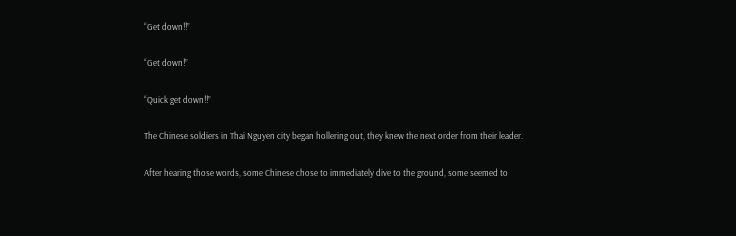“Get down!!”

“Get down!”

“Quick get down!!”

The Chinese soldiers in Thai Nguyen city began hollering out, they knew the next order from their leader.

After hearing those words, some Chinese chose to immediately dive to the ground, some seemed to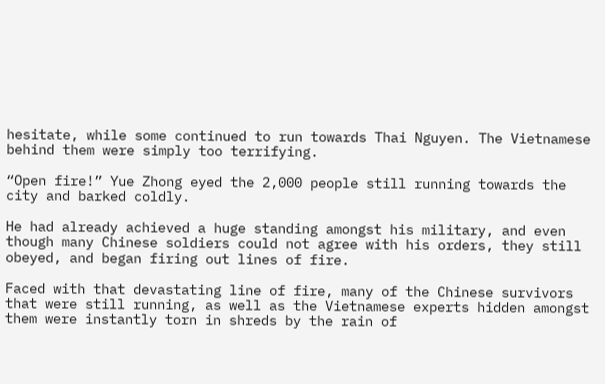hesitate, while some continued to run towards Thai Nguyen. The Vietnamese behind them were simply too terrifying.

“Open fire!” Yue Zhong eyed the 2,000 people still running towards the city and barked coldly.

He had already achieved a huge standing amongst his military, and even though many Chinese soldiers could not agree with his orders, they still obeyed, and began firing out lines of fire.

Faced with that devastating line of fire, many of the Chinese survivors that were still running, as well as the Vietnamese experts hidden amongst them were instantly torn in shreds by the rain of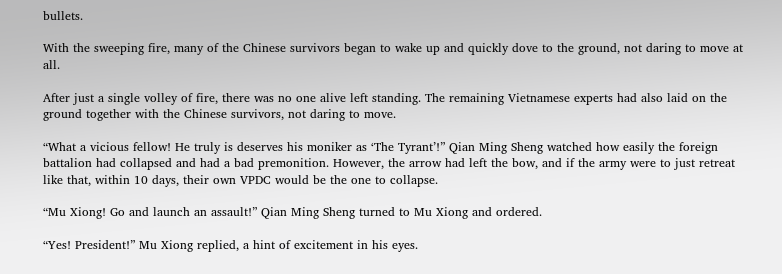bullets.

With the sweeping fire, many of the Chinese survivors began to wake up and quickly dove to the ground, not daring to move at all.

After just a single volley of fire, there was no one alive left standing. The remaining Vietnamese experts had also laid on the ground together with the Chinese survivors, not daring to move.

“What a vicious fellow! He truly is deserves his moniker as ‘The Tyrant’!” Qian Ming Sheng watched how easily the foreign battalion had collapsed and had a bad premonition. However, the arrow had left the bow, and if the army were to just retreat like that, within 10 days, their own VPDC would be the one to collapse.

“Mu Xiong! Go and launch an assault!” Qian Ming Sheng turned to Mu Xiong and ordered.

“Yes! President!” Mu Xiong replied, a hint of excitement in his eyes.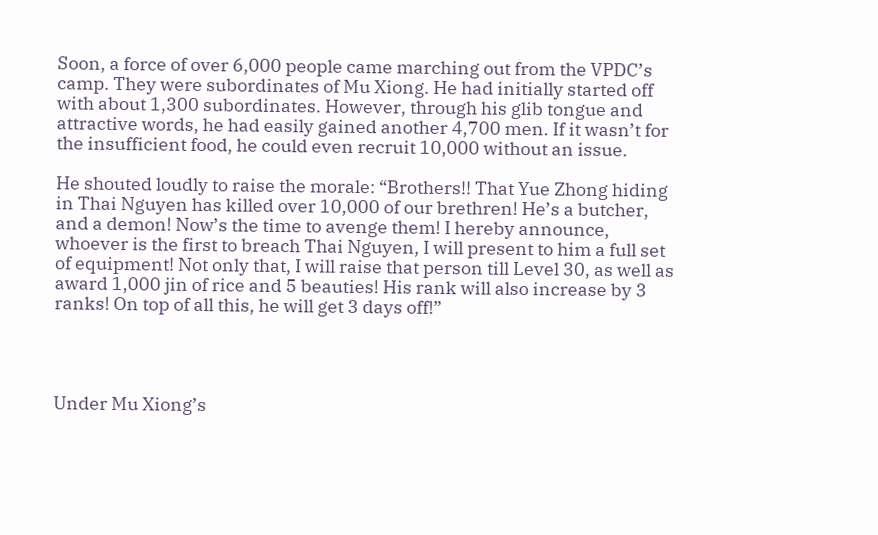Soon, a force of over 6,000 people came marching out from the VPDC’s camp. They were subordinates of Mu Xiong. He had initially started off with about 1,300 subordinates. However, through his glib tongue and attractive words, he had easily gained another 4,700 men. If it wasn’t for the insufficient food, he could even recruit 10,000 without an issue.

He shouted loudly to raise the morale: “Brothers!! That Yue Zhong hiding in Thai Nguyen has killed over 10,000 of our brethren! He’s a butcher, and a demon! Now’s the time to avenge them! I hereby announce, whoever is the first to breach Thai Nguyen, I will present to him a full set of equipment! Not only that, I will raise that person till Level 30, as well as award 1,000 jin of rice and 5 beauties! His rank will also increase by 3 ranks! On top of all this, he will get 3 days off!”




Under Mu Xiong’s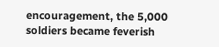encouragement, the 5,000 soldiers became feverish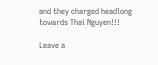and they charged headlong towards Thai Nguyen!!!

Leave a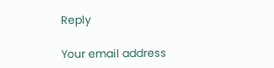Reply

Your email address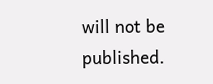will not be published.